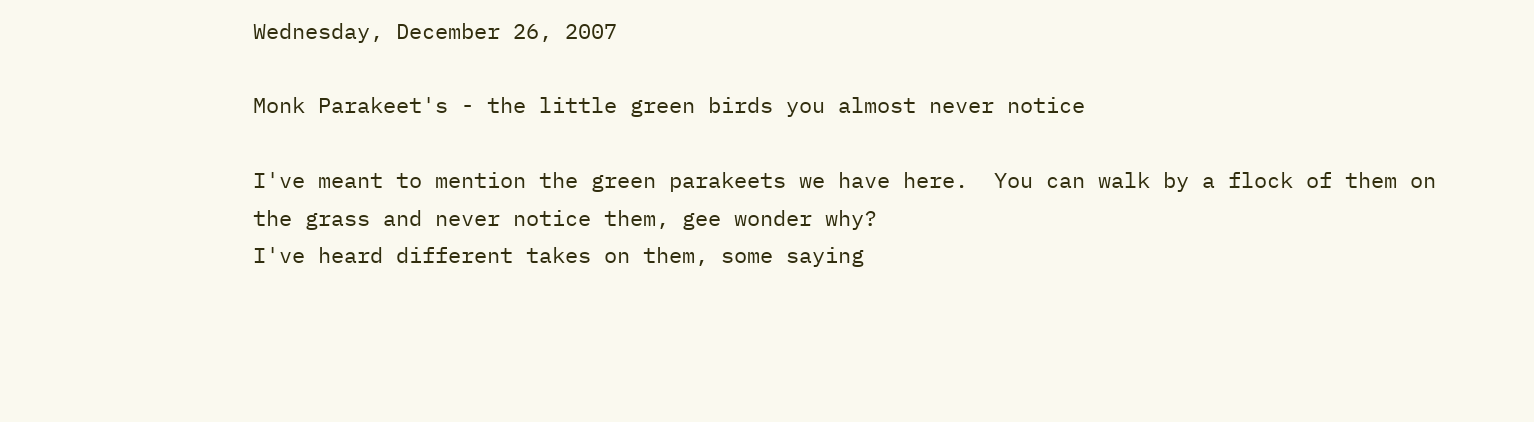Wednesday, December 26, 2007

Monk Parakeet's - the little green birds you almost never notice

I've meant to mention the green parakeets we have here.  You can walk by a flock of them on the grass and never notice them, gee wonder why?
I've heard different takes on them, some saying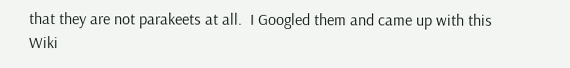that they are not parakeets at all.  I Googled them and came up with this Wiki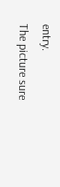entry.
The picture sure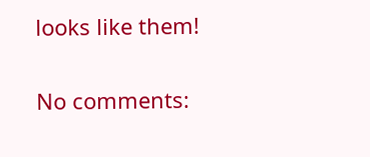looks like them!

No comments: